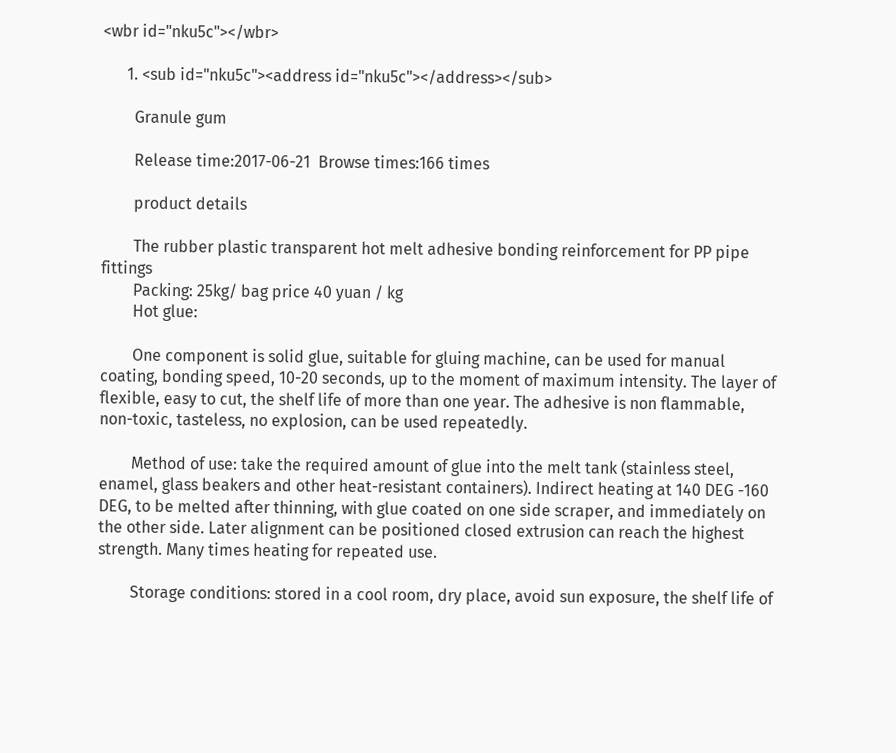<wbr id="nku5c"></wbr>

      1. <sub id="nku5c"><address id="nku5c"></address></sub>

        Granule gum

        Release time:2017-06-21  Browse times:166 times

        product details

        The rubber plastic transparent hot melt adhesive bonding reinforcement for PP pipe fittings
        Packing: 25kg/ bag price 40 yuan / kg
        Hot glue:

        One component is solid glue, suitable for gluing machine, can be used for manual coating, bonding speed, 10-20 seconds, up to the moment of maximum intensity. The layer of flexible, easy to cut, the shelf life of more than one year. The adhesive is non flammable, non-toxic, tasteless, no explosion, can be used repeatedly.

        Method of use: take the required amount of glue into the melt tank (stainless steel, enamel, glass beakers and other heat-resistant containers). Indirect heating at 140 DEG -160 DEG, to be melted after thinning, with glue coated on one side scraper, and immediately on the other side. Later alignment can be positioned closed extrusion can reach the highest strength. Many times heating for repeated use.

        Storage conditions: stored in a cool room, dry place, avoid sun exposure, the shelf life of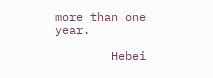more than one year.

        Hebei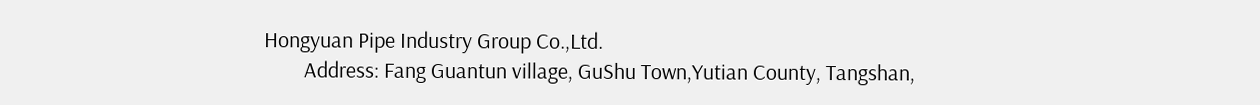Hongyuan Pipe Industry Group Co.,Ltd.
        Address: Fang Guantun village, GuShu Town,Yutian County, Tangshan,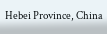Hebei Province, China